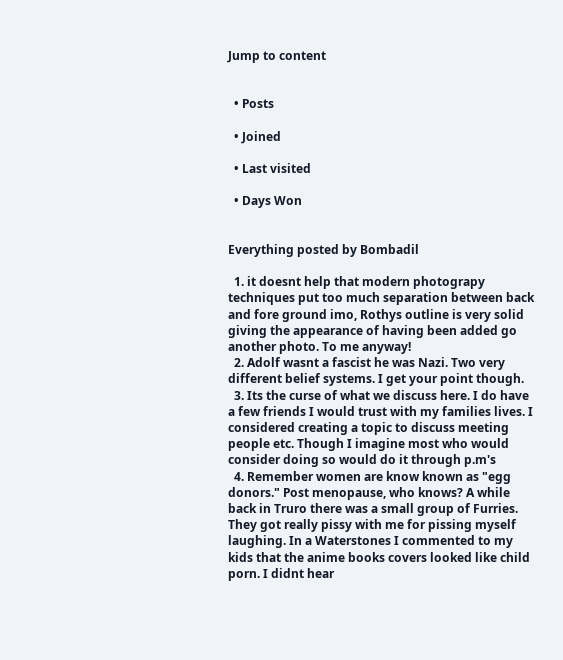Jump to content


  • Posts

  • Joined

  • Last visited

  • Days Won


Everything posted by Bombadil

  1. it doesnt help that modern photograpy techniques put too much separation between back and fore ground imo, Rothys outline is very solid giving the appearance of having been added go another photo. To me anyway!
  2. Adolf wasnt a fascist he was Nazi. Two very different belief systems. I get your point though.
  3. Its the curse of what we discuss here. I do have a few friends I would trust with my families lives. I considered creating a topic to discuss meeting people etc. Though I imagine most who would consider doing so would do it through p.m's
  4. Remember women are know known as "egg donors." Post menopause, who knows? A while back in Truro there was a small group of Furries. They got really pissy with me for pissing myself laughing. In a Waterstones I commented to my kids that the anime books covers looked like child porn. I didnt hear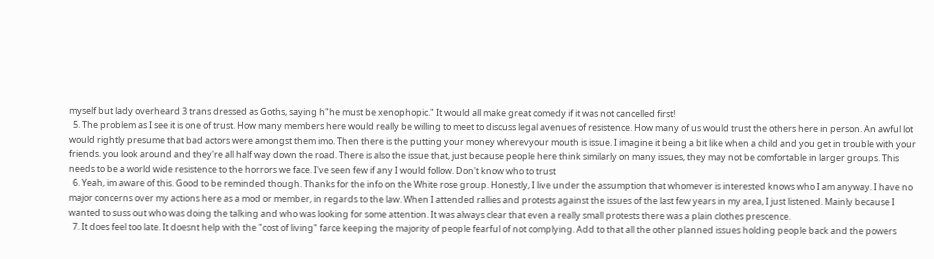myself but lady overheard 3 trans dressed as Goths, saying h"he must be xenophopic." It would all make great comedy if it was not cancelled first!
  5. The problem as I see it is one of trust. How many members here would really be willing to meet to discuss legal avenues of resistence. How many of us would trust the others here in person. An awful lot would rightly presume that bad actors were amongst them imo. Then there is the putting your money wherevyour mouth is issue. I imagine it being a bit like when a child and you get in trouble with your friends. you look around and they're all half way down the road. There is also the issue that, just because people here think similarly on many issues, they may not be comfortable in larger groups. This needs to be a world wide resistence to the horrors we face. I've seen few if any I would follow. Don't know who to trust
  6. Yeah, im aware of this. Good to be reminded though. Thanks for the info on the White rose group. Honestly, I live under the assumption that whomever is interested knows who I am anyway. I have no major concerns over my actions here as a mod or member, in regards to the law. When I attended rallies and protests against the issues of the last few years in my area, I just listened. Mainly because I wanted to suss out who was doing the talking and who was looking for some attention. It was always clear that even a really small protests there was a plain clothes prescence.
  7. It does feel too late. It doesnt help with the "cost of living" farce keeping the majority of people fearful of not complying. Add to that all the other planned issues holding people back and the powers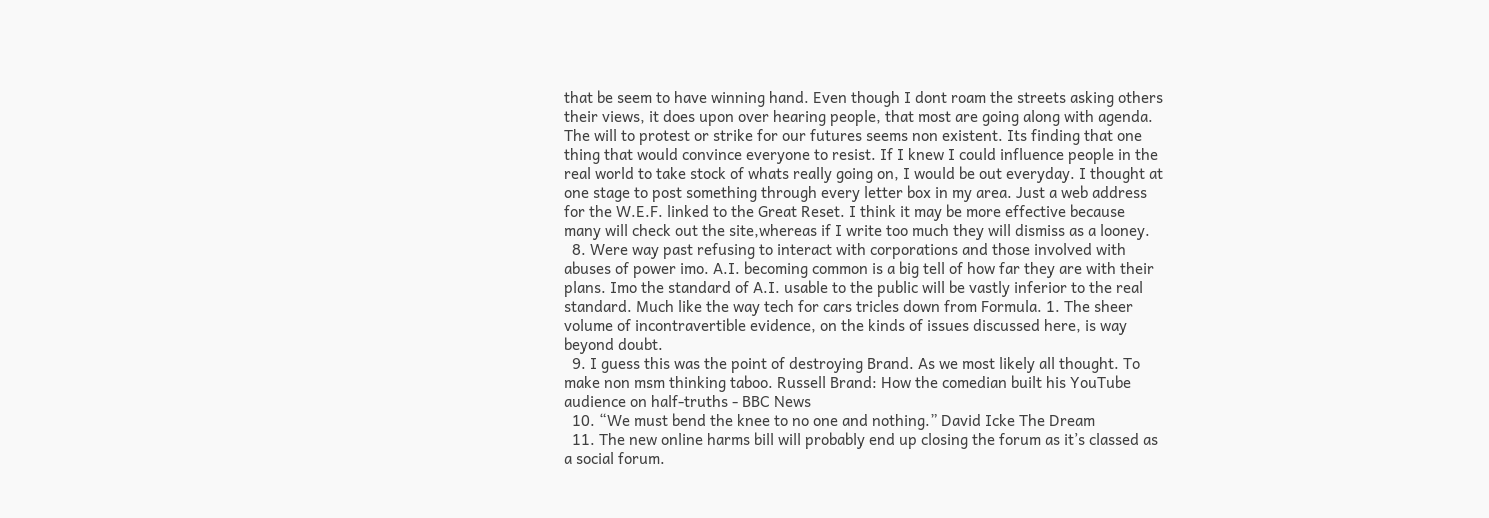that be seem to have winning hand. Even though I dont roam the streets asking others their views, it does upon over hearing people, that most are going along with agenda. The will to protest or strike for our futures seems non existent. Its finding that one thing that would convince everyone to resist. If I knew I could influence people in the real world to take stock of whats really going on, I would be out everyday. I thought at one stage to post something through every letter box in my area. Just a web address for the W.E.F. linked to the Great Reset. I think it may be more effective because many will check out the site,whereas if I write too much they will dismiss as a looney.
  8. Were way past refusing to interact with corporations and those involved with abuses of power imo. A.I. becoming common is a big tell of how far they are with their plans. Imo the standard of A.I. usable to the public will be vastly inferior to the real standard. Much like the way tech for cars tricles down from Formula. 1. The sheer volume of incontravertible evidence, on the kinds of issues discussed here, is way beyond doubt.
  9. I guess this was the point of destroying Brand. As we most likely all thought. To make non msm thinking taboo. Russell Brand: How the comedian built his YouTube audience on half-truths - BBC News
  10. “We must bend the knee to no one and nothing.” David Icke The Dream
  11. The new online harms bill will probably end up closing the forum as it’s classed as a social forum.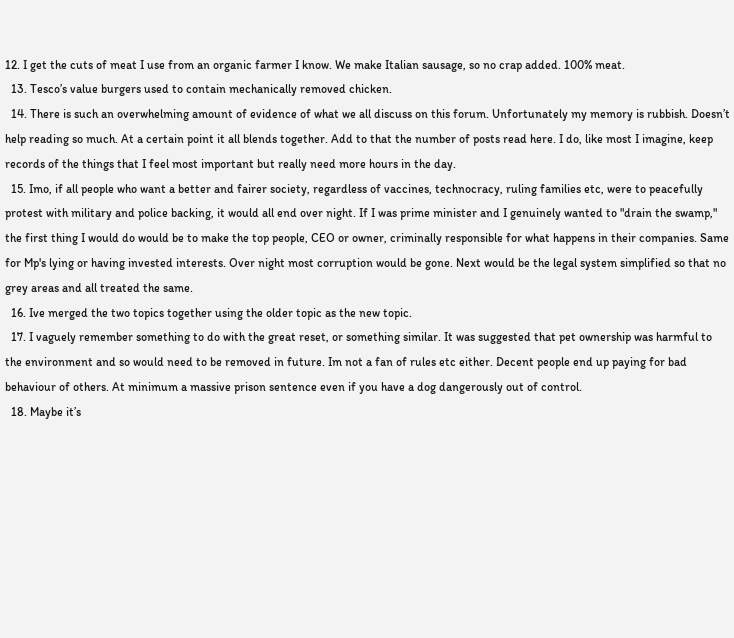12. I get the cuts of meat I use from an organic farmer I know. We make Italian sausage, so no crap added. 100% meat.
  13. Tesco’s value burgers used to contain mechanically removed chicken.
  14. There is such an overwhelming amount of evidence of what we all discuss on this forum. Unfortunately my memory is rubbish. Doesn’t help reading so much. At a certain point it all blends together. Add to that the number of posts read here. I do, like most I imagine, keep records of the things that I feel most important but really need more hours in the day.
  15. Imo, if all people who want a better and fairer society, regardless of vaccines, technocracy, ruling families etc, were to peacefully protest with military and police backing, it would all end over night. If I was prime minister and I genuinely wanted to "drain the swamp," the first thing I would do would be to make the top people, CEO or owner, criminally responsible for what happens in their companies. Same for Mp's lying or having invested interests. Over night most corruption would be gone. Next would be the legal system simplified so that no grey areas and all treated the same.
  16. Ive merged the two topics together using the older topic as the new topic.
  17. I vaguely remember something to do with the great reset, or something similar. It was suggested that pet ownership was harmful to the environment and so would need to be removed in future. Im not a fan of rules etc either. Decent people end up paying for bad behaviour of others. At minimum a massive prison sentence even if you have a dog dangerously out of control.
  18. Maybe it’s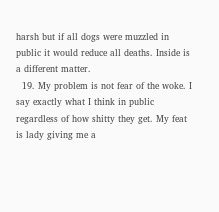harsh but if all dogs were muzzled in public it would reduce all deaths. Inside is a different matter.
  19. My problem is not fear of the woke. I say exactly what I think in public regardless of how shitty they get. My feat is lady giving me a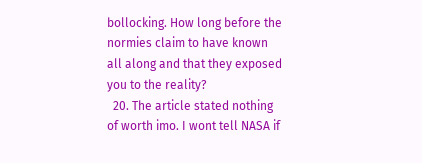bollocking. How long before the normies claim to have known all along and that they exposed you to the reality?
  20. The article stated nothing of worth imo. I wont tell NASA if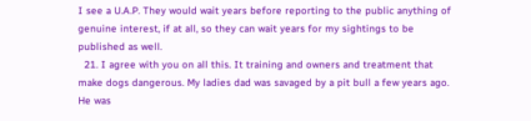I see a U.A.P. They would wait years before reporting to the public anything of genuine interest, if at all, so they can wait years for my sightings to be published as well.
  21. I agree with you on all this. It training and owners and treatment that make dogs dangerous. My ladies dad was savaged by a pit bull a few years ago. He was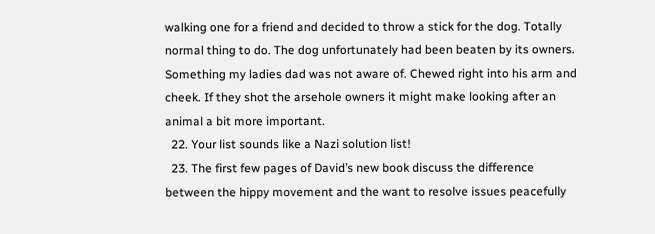walking one for a friend and decided to throw a stick for the dog. Totally normal thing to do. The dog unfortunately had been beaten by its owners. Something my ladies dad was not aware of. Chewed right into his arm and cheek. If they shot the arsehole owners it might make looking after an animal a bit more important.
  22. Your list sounds like a Nazi solution list!
  23. The first few pages of David’s new book discuss the difference between the hippy movement and the want to resolve issues peacefully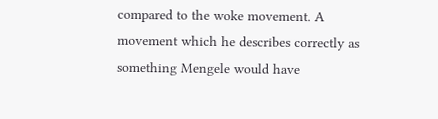compared to the woke movement. A movement which he describes correctly as something Mengele would have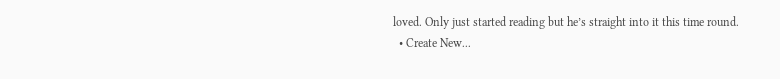loved. Only just started reading but he’s straight into it this time round.
  • Create New...